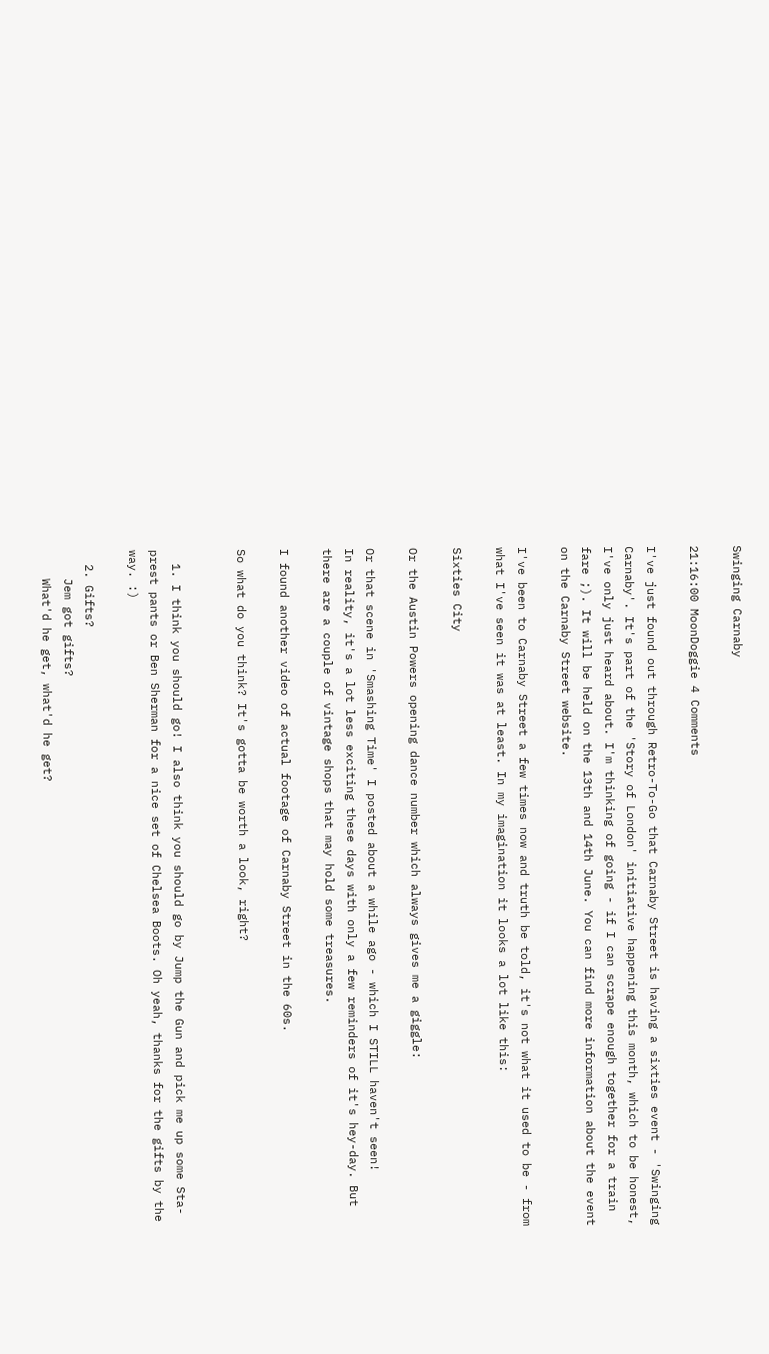Swinging Carnaby

21:16:00 MoonDoggie 4 Comments

I've just found out through Retro-To-Go that Carnaby Street is having a sixties event - 'Swinging Carnaby'. It's part of the 'Story of London' initiative happening this month, which to be honest, I've only just heard about. I'm thinking of going - if I can scrape enough together for a train fare ;). It will be held on the 13th and 14th June. You can find more information about the event on the Carnaby Street website.

I've been to Carnaby Street a few times now and truth be told, it's not what it used to be - from what I've seen it was at least. In my imagination it looks a lot like this:

Sixties City

Or the Austin Powers opening dance number which always gives me a giggle:

Or that scene in 'Smashing Time' I posted about a while ago - which I STILL haven't seen!
In reality, it's a lot less exciting these days with only a few reminders of it's hey-day. But there are a couple of vintage shops that may hold some treasures.

I found another video of actual footage of Carnaby Street in the 60s.

So what do you think? It's gotta be worth a look, right?


  1. I think you should go! I also think you should go by Jump the Gun and pick me up some Sta-prest pants or Ben Sherman for a nice set of Chelsea Boots. Oh yeah, thanks for the gifts by the way. :)

  2. Gifts?
    Jem got gifts?
    What'd he get, what'd he get?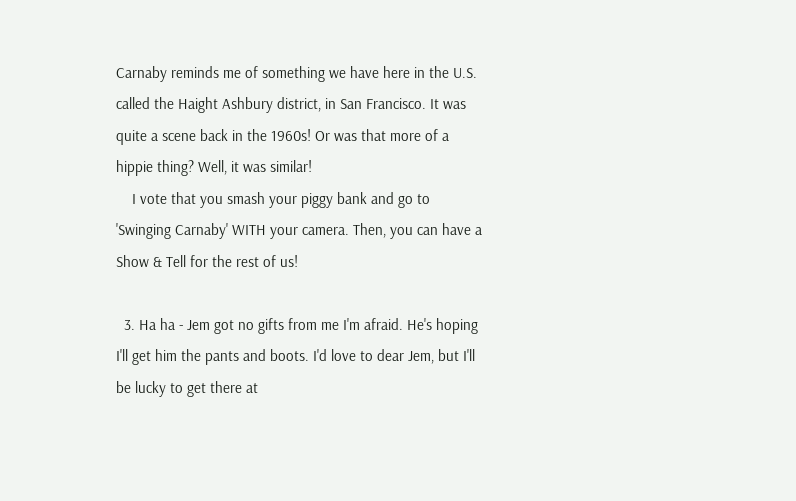Carnaby reminds me of something we have here in the U.S. called the Haight Ashbury district, in San Francisco. It was quite a scene back in the 1960s! Or was that more of a hippie thing? Well, it was similar!
    I vote that you smash your piggy bank and go to 'Swinging Carnaby' WITH your camera. Then, you can have a Show & Tell for the rest of us!

  3. Ha ha - Jem got no gifts from me I'm afraid. He's hoping I'll get him the pants and boots. I'd love to dear Jem, but I'll be lucky to get there at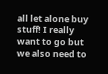all let alone buy stuff! I really want to go but we also need to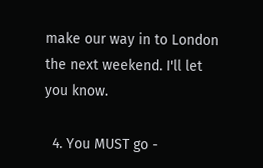make our way in to London the next weekend. I'll let you know.

  4. You MUST go -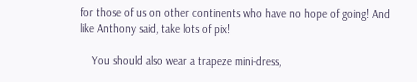for those of us on other continents who have no hope of going! And like Anthony said, take lots of pix!

    You should also wear a trapeze mini-dress,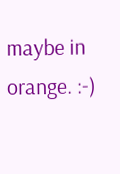maybe in orange. :-)